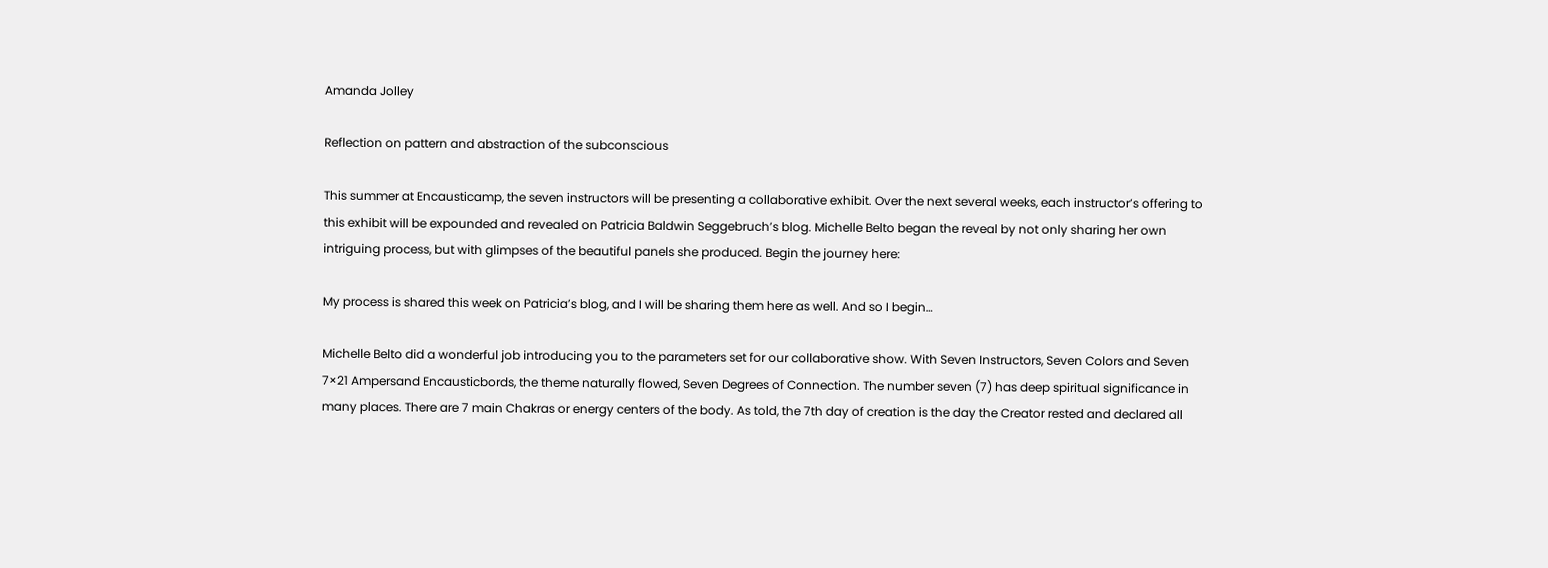Amanda Jolley

Reflection on pattern and abstraction of the subconscious

This summer at Encausticamp, the seven instructors will be presenting a collaborative exhibit. Over the next several weeks, each instructor’s offering to this exhibit will be expounded and revealed on Patricia Baldwin Seggebruch’s blog. Michelle Belto began the reveal by not only sharing her own intriguing process, but with glimpses of the beautiful panels she produced. Begin the journey here:

My process is shared this week on Patricia’s blog, and I will be sharing them here as well. And so I begin…

Michelle Belto did a wonderful job introducing you to the parameters set for our collaborative show. With Seven Instructors, Seven Colors and Seven 7×21 Ampersand Encausticbords, the theme naturally flowed, Seven Degrees of Connection. The number seven (7) has deep spiritual significance in many places. There are 7 main Chakras or energy centers of the body. As told, the 7th day of creation is the day the Creator rested and declared all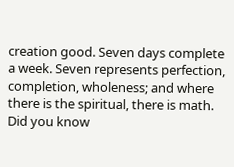creation good. Seven days complete a week. Seven represents perfection, completion, wholeness; and where there is the spiritual, there is math. Did you know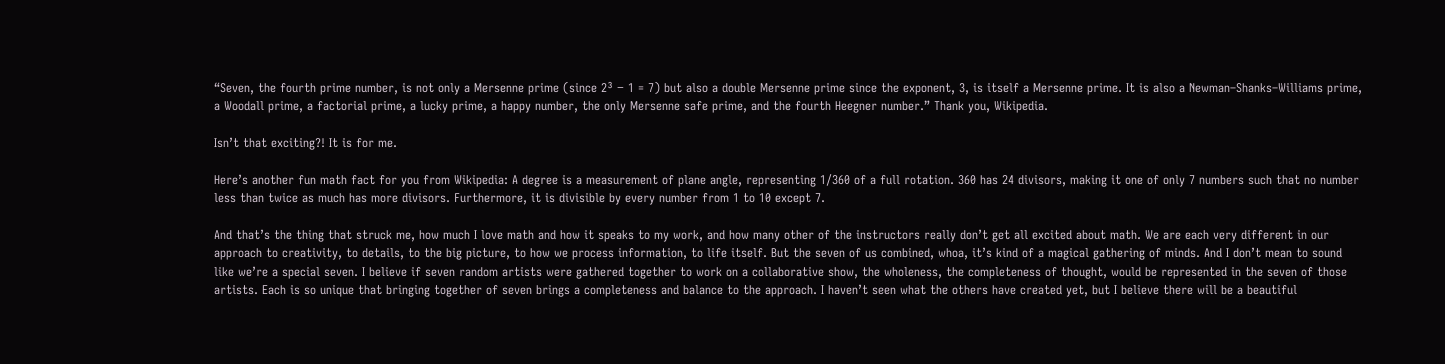“Seven, the fourth prime number, is not only a Mersenne prime (since 2³ − 1 = 7) but also a double Mersenne prime since the exponent, 3, is itself a Mersenne prime. It is also a Newman–Shanks–Williams prime, a Woodall prime, a factorial prime, a lucky prime, a happy number, the only Mersenne safe prime, and the fourth Heegner number.” Thank you, Wikipedia.

Isn’t that exciting?! It is for me.

Here’s another fun math fact for you from Wikipedia: A degree is a measurement of plane angle, representing 1⁄360 of a full rotation. 360 has 24 divisors, making it one of only 7 numbers such that no number less than twice as much has more divisors. Furthermore, it is divisible by every number from 1 to 10 except 7.

And that’s the thing that struck me, how much I love math and how it speaks to my work, and how many other of the instructors really don’t get all excited about math. We are each very different in our approach to creativity, to details, to the big picture, to how we process information, to life itself. But the seven of us combined, whoa, it’s kind of a magical gathering of minds. And I don’t mean to sound like we’re a special seven. I believe if seven random artists were gathered together to work on a collaborative show, the wholeness, the completeness of thought, would be represented in the seven of those artists. Each is so unique that bringing together of seven brings a completeness and balance to the approach. I haven’t seen what the others have created yet, but I believe there will be a beautiful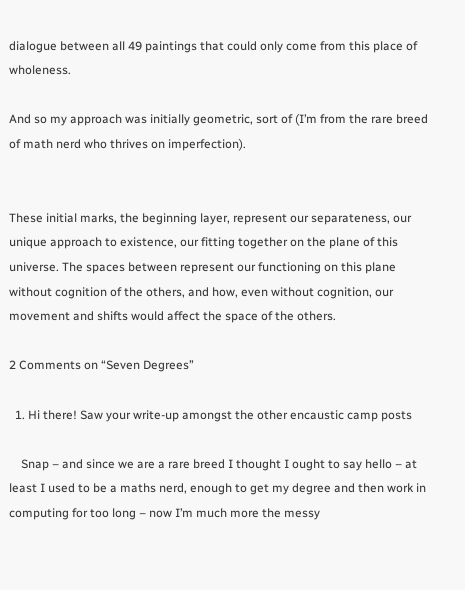dialogue between all 49 paintings that could only come from this place of wholeness.

And so my approach was initially geometric, sort of (I’m from the rare breed of math nerd who thrives on imperfection).


These initial marks, the beginning layer, represent our separateness, our unique approach to existence, our fitting together on the plane of this universe. The spaces between represent our functioning on this plane without cognition of the others, and how, even without cognition, our movement and shifts would affect the space of the others.

2 Comments on “Seven Degrees”

  1. Hi there! Saw your write-up amongst the other encaustic camp posts

    Snap – and since we are a rare breed I thought I ought to say hello – at least I used to be a maths nerd, enough to get my degree and then work in computing for too long – now I’m much more the messy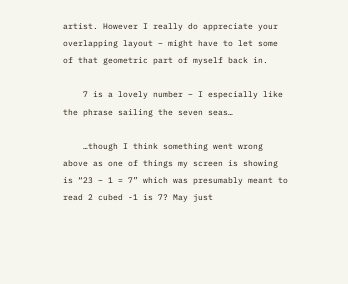artist. However I really do appreciate your overlapping layout – might have to let some of that geometric part of myself back in.

    7 is a lovely number – I especially like the phrase sailing the seven seas…

    …though I think something went wrong above as one of things my screen is showing is “23 – 1 = 7” which was presumably meant to read 2 cubed -1 is 7? May just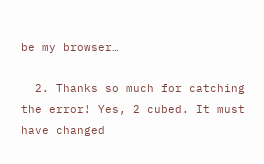be my browser…

  2. Thanks so much for catching the error! Yes, 2 cubed. It must have changed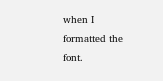when I formatted the font.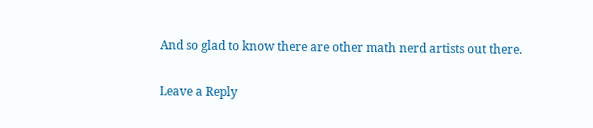And so glad to know there are other math nerd artists out there.

Leave a Reply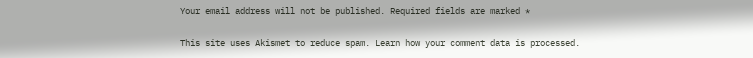Your email address will not be published. Required fields are marked *

This site uses Akismet to reduce spam. Learn how your comment data is processed.